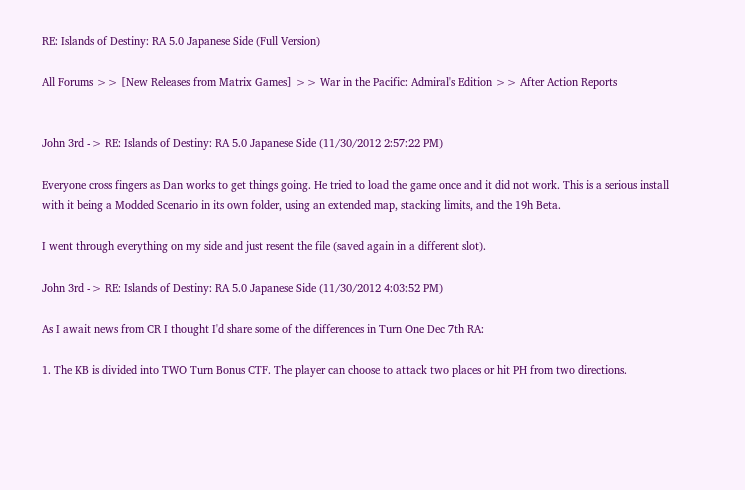RE: Islands of Destiny: RA 5.0 Japanese Side (Full Version)

All Forums >> [New Releases from Matrix Games] >> War in the Pacific: Admiral's Edition >> After Action Reports


John 3rd -> RE: Islands of Destiny: RA 5.0 Japanese Side (11/30/2012 2:57:22 PM)

Everyone cross fingers as Dan works to get things going. He tried to load the game once and it did not work. This is a serious install with it being a Modded Scenario in its own folder, using an extended map, stacking limits, and the 19h Beta.

I went through everything on my side and just resent the file (saved again in a different slot).

John 3rd -> RE: Islands of Destiny: RA 5.0 Japanese Side (11/30/2012 4:03:52 PM)

As I await news from CR I thought I'd share some of the differences in Turn One Dec 7th RA:

1. The KB is divided into TWO Turn Bonus CTF. The player can choose to attack two places or hit PH from two directions.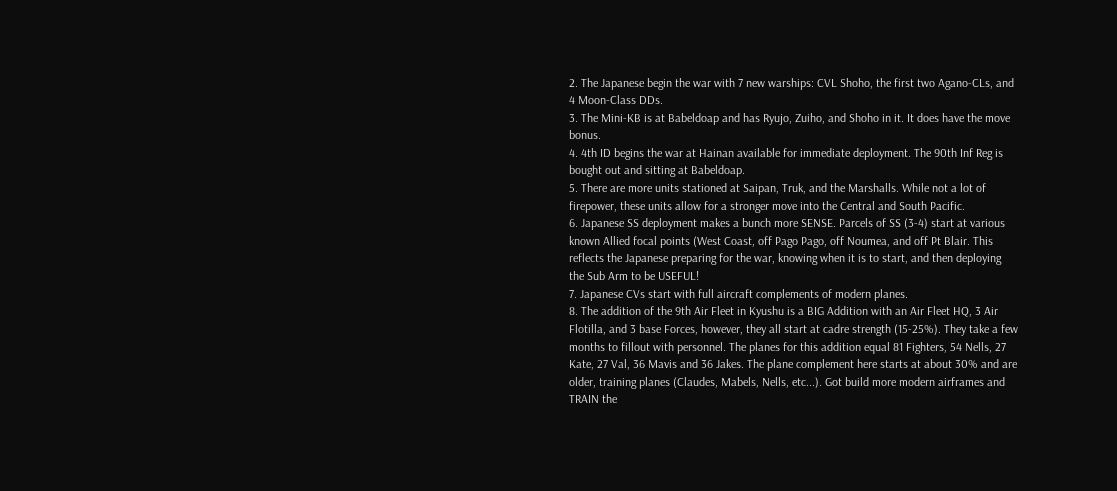2. The Japanese begin the war with 7 new warships: CVL Shoho, the first two Agano-CLs, and 4 Moon-Class DDs.
3. The Mini-KB is at Babeldoap and has Ryujo, Zuiho, and Shoho in it. It does have the move bonus.
4. 4th ID begins the war at Hainan available for immediate deployment. The 90th Inf Reg is bought out and sitting at Babeldoap.
5. There are more units stationed at Saipan, Truk, and the Marshalls. While not a lot of firepower, these units allow for a stronger move into the Central and South Pacific.
6. Japanese SS deployment makes a bunch more SENSE. Parcels of SS (3-4) start at various known Allied focal points (West Coast, off Pago Pago, off Noumea, and off Pt Blair. This reflects the Japanese preparing for the war, knowing when it is to start, and then deploying the Sub Arm to be USEFUL!
7. Japanese CVs start with full aircraft complements of modern planes.
8. The addition of the 9th Air Fleet in Kyushu is a BIG Addition with an Air Fleet HQ, 3 Air Flotilla, and 3 base Forces, however, they all start at cadre strength (15-25%). They take a few months to fillout with personnel. The planes for this addition equal 81 Fighters, 54 Nells, 27 Kate, 27 Val, 36 Mavis and 36 Jakes. The plane complement here starts at about 30% and are older, training planes (Claudes, Mabels, Nells, etc...). Got build more modern airframes and TRAIN the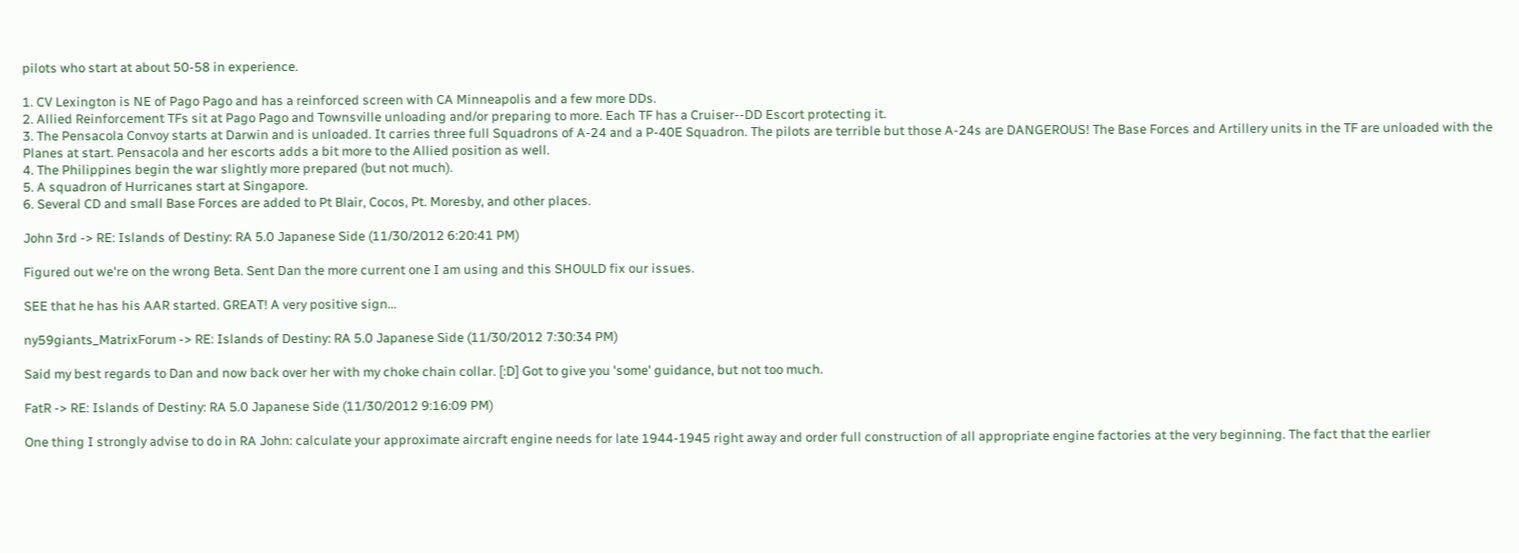pilots who start at about 50-58 in experience.

1. CV Lexington is NE of Pago Pago and has a reinforced screen with CA Minneapolis and a few more DDs.
2. Allied Reinforcement TFs sit at Pago Pago and Townsville unloading and/or preparing to more. Each TF has a Cruiser--DD Escort protecting it.
3. The Pensacola Convoy starts at Darwin and is unloaded. It carries three full Squadrons of A-24 and a P-40E Squadron. The pilots are terrible but those A-24s are DANGEROUS! The Base Forces and Artillery units in the TF are unloaded with the Planes at start. Pensacola and her escorts adds a bit more to the Allied position as well.
4. The Philippines begin the war slightly more prepared (but not much).
5. A squadron of Hurricanes start at Singapore.
6. Several CD and small Base Forces are added to Pt Blair, Cocos, Pt. Moresby, and other places.

John 3rd -> RE: Islands of Destiny: RA 5.0 Japanese Side (11/30/2012 6:20:41 PM)

Figured out we're on the wrong Beta. Sent Dan the more current one I am using and this SHOULD fix our issues.

SEE that he has his AAR started. GREAT! A very positive sign...

ny59giants_MatrixForum -> RE: Islands of Destiny: RA 5.0 Japanese Side (11/30/2012 7:30:34 PM)

Said my best regards to Dan and now back over her with my choke chain collar. [:D] Got to give you 'some' guidance, but not too much.

FatR -> RE: Islands of Destiny: RA 5.0 Japanese Side (11/30/2012 9:16:09 PM)

One thing I strongly advise to do in RA John: calculate your approximate aircraft engine needs for late 1944-1945 right away and order full construction of all appropriate engine factories at the very beginning. The fact that the earlier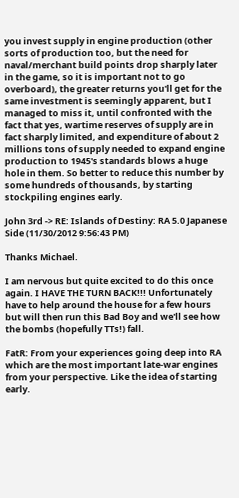you invest supply in engine production (other sorts of production too, but the need for naval/merchant build points drop sharply later in the game, so it is important not to go overboard), the greater returns you'll get for the same investment is seemingly apparent, but I managed to miss it, until confronted with the fact that yes, wartime reserves of supply are in fact sharply limited, and expenditure of about 2 millions tons of supply needed to expand engine production to 1945's standards blows a huge hole in them. So better to reduce this number by some hundreds of thousands, by starting stockpiling engines early.

John 3rd -> RE: Islands of Destiny: RA 5.0 Japanese Side (11/30/2012 9:56:43 PM)

Thanks Michael.

I am nervous but quite excited to do this once again. I HAVE THE TURN BACK!!! Unfortunately have to help around the house for a few hours but will then run this Bad Boy and we'll see how the bombs (hopefully TTs!) fall.

FatR: From your experiences going deep into RA which are the most important late-war engines from your perspective. Like the idea of starting early.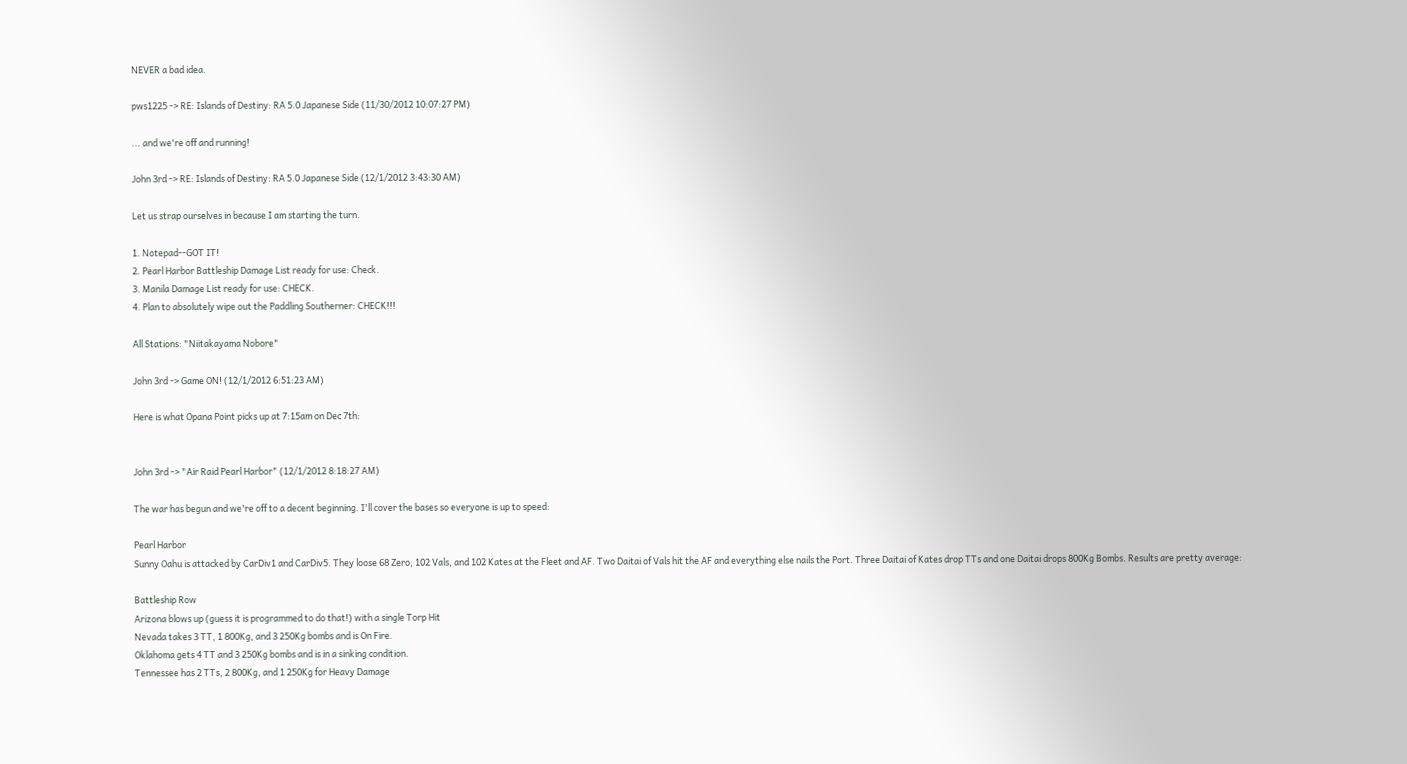NEVER a bad idea.

pws1225 -> RE: Islands of Destiny: RA 5.0 Japanese Side (11/30/2012 10:07:27 PM)

... and we're off and running!

John 3rd -> RE: Islands of Destiny: RA 5.0 Japanese Side (12/1/2012 3:43:30 AM)

Let us strap ourselves in because I am starting the turn.

1. Notepad--GOT IT!
2. Pearl Harbor Battleship Damage List ready for use: Check.
3. Manila Damage List ready for use: CHECK.
4. Plan to absolutely wipe out the Paddling Southerner: CHECK!!!

All Stations: "Niitakayama Nobore"

John 3rd -> Game ON! (12/1/2012 6:51:23 AM)

Here is what Opana Point picks up at 7:15am on Dec 7th:


John 3rd -> "Air Raid Pearl Harbor" (12/1/2012 8:18:27 AM)

The war has begun and we're off to a decent beginning. I'll cover the bases so everyone is up to speed:

Pearl Harbor
Sunny Oahu is attacked by CarDiv1 and CarDiv5. They loose 68 Zero, 102 Vals, and 102 Kates at the Fleet and AF. Two Daitai of Vals hit the AF and everything else nails the Port. Three Daitai of Kates drop TTs and one Daitai drops 800Kg Bombs. Results are pretty average:

Battleship Row
Arizona blows up (guess it is programmed to do that!) with a single Torp Hit
Nevada takes 3 TT, 1 800Kg, and 3 250Kg bombs and is On Fire.
Oklahoma gets 4 TT and 3 250Kg bombs and is in a sinking condition.
Tennessee has 2 TTs, 2 800Kg, and 1 250Kg for Heavy Damage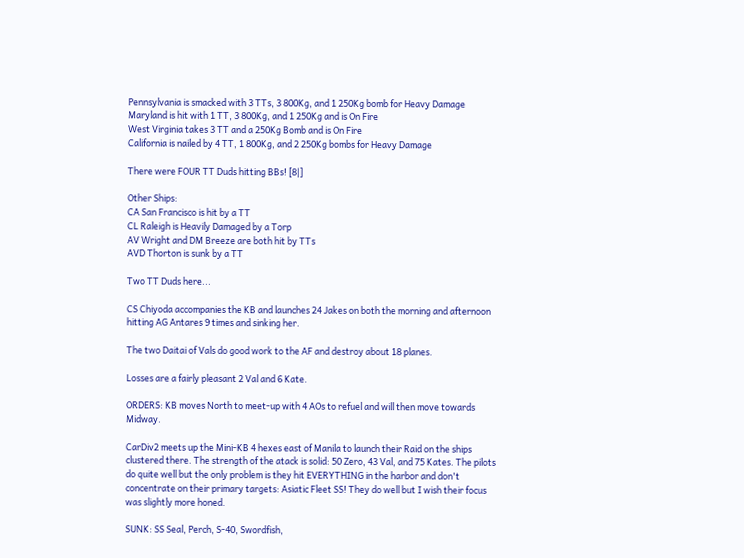Pennsylvania is smacked with 3 TTs, 3 800Kg, and 1 250Kg bomb for Heavy Damage
Maryland is hit with 1 TT, 3 800Kg, and 1 250Kg and is On Fire
West Virginia takes 3 TT and a 250Kg Bomb and is On Fire
California is nailed by 4 TT, 1 800Kg, and 2 250Kg bombs for Heavy Damage

There were FOUR TT Duds hitting BBs! [8|]

Other Ships:
CA San Francisco is hit by a TT
CL Raleigh is Heavily Damaged by a Torp
AV Wright and DM Breeze are both hit by TTs
AVD Thorton is sunk by a TT

Two TT Duds here...

CS Chiyoda accompanies the KB and launches 24 Jakes on both the morning and afternoon hitting AG Antares 9 times and sinking her.

The two Daitai of Vals do good work to the AF and destroy about 18 planes.

Losses are a fairly pleasant 2 Val and 6 Kate.

ORDERS: KB moves North to meet-up with 4 AOs to refuel and will then move towards Midway.

CarDiv2 meets up the Mini-KB 4 hexes east of Manila to launch their Raid on the ships clustered there. The strength of the atack is solid: 50 Zero, 43 Val, and 75 Kates. The pilots do quite well but the only problem is they hit EVERYTHING in the harbor and don't concentrate on their primary targets: Asiatic Fleet SS! They do well but I wish their focus was slightly more honed.

SUNK: SS Seal, Perch, S-40, Swordfish,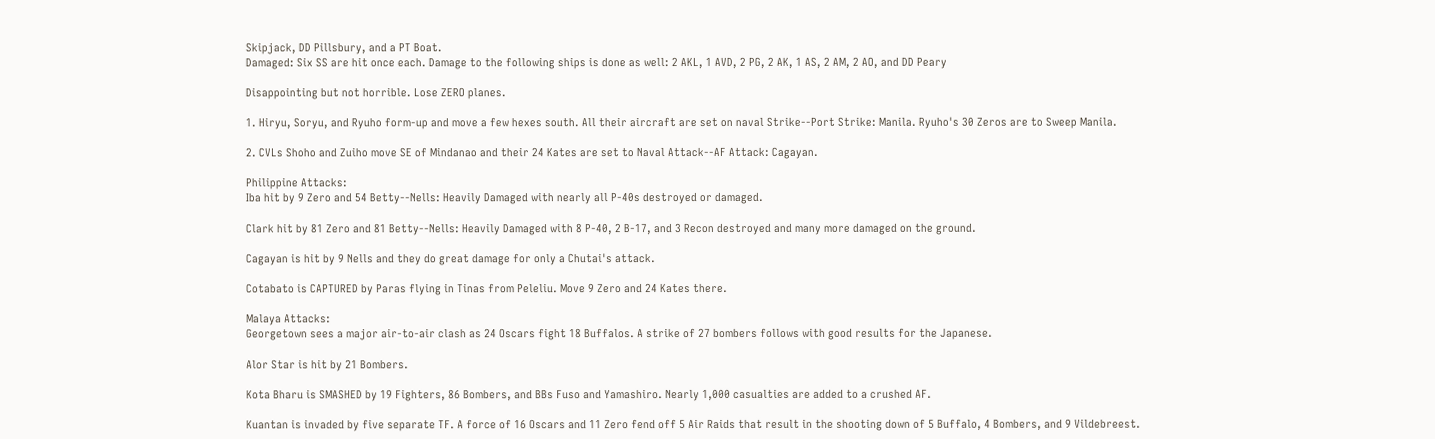Skipjack, DD Pillsbury, and a PT Boat.
Damaged: Six SS are hit once each. Damage to the following ships is done as well: 2 AKL, 1 AVD, 2 PG, 2 AK, 1 AS, 2 AM, 2 AO, and DD Peary

Disappointing but not horrible. Lose ZERO planes.

1. Hiryu, Soryu, and Ryuho form-up and move a few hexes south. All their aircraft are set on naval Strike--Port Strike: Manila. Ryuho's 30 Zeros are to Sweep Manila.

2. CVLs Shoho and Zuiho move SE of Mindanao and their 24 Kates are set to Naval Attack--AF Attack: Cagayan.

Philippine Attacks:
Iba hit by 9 Zero and 54 Betty--Nells: Heavily Damaged with nearly all P-40s destroyed or damaged.

Clark hit by 81 Zero and 81 Betty--Nells: Heavily Damaged with 8 P-40, 2 B-17, and 3 Recon destroyed and many more damaged on the ground.

Cagayan is hit by 9 Nells and they do great damage for only a Chutai's attack.

Cotabato is CAPTURED by Paras flying in Tinas from Peleliu. Move 9 Zero and 24 Kates there.

Malaya Attacks:
Georgetown sees a major air-to-air clash as 24 Oscars fight 18 Buffalos. A strike of 27 bombers follows with good results for the Japanese.

Alor Star is hit by 21 Bombers.

Kota Bharu is SMASHED by 19 Fighters, 86 Bombers, and BBs Fuso and Yamashiro. Nearly 1,000 casualties are added to a crushed AF.

Kuantan is invaded by five separate TF. A force of 16 Oscars and 11 Zero fend off 5 Air Raids that result in the shooting down of 5 Buffalo, 4 Bombers, and 9 Vildebreest.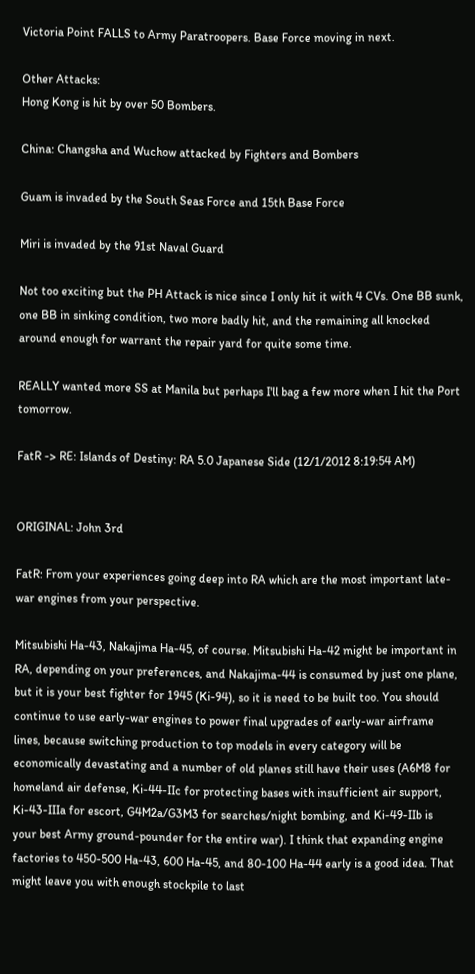Victoria Point FALLS to Army Paratroopers. Base Force moving in next.

Other Attacks:
Hong Kong is hit by over 50 Bombers.

China: Changsha and Wuchow attacked by Fighters and Bombers

Guam is invaded by the South Seas Force and 15th Base Force

Miri is invaded by the 91st Naval Guard

Not too exciting but the PH Attack is nice since I only hit it with 4 CVs. One BB sunk, one BB in sinking condition, two more badly hit, and the remaining all knocked around enough for warrant the repair yard for quite some time.

REALLY wanted more SS at Manila but perhaps I'll bag a few more when I hit the Port tomorrow.

FatR -> RE: Islands of Destiny: RA 5.0 Japanese Side (12/1/2012 8:19:54 AM)


ORIGINAL: John 3rd

FatR: From your experiences going deep into RA which are the most important late-war engines from your perspective.

Mitsubishi Ha-43, Nakajima Ha-45, of course. Mitsubishi Ha-42 might be important in RA, depending on your preferences, and Nakajima-44 is consumed by just one plane, but it is your best fighter for 1945 (Ki-94), so it is need to be built too. You should continue to use early-war engines to power final upgrades of early-war airframe lines, because switching production to top models in every category will be economically devastating and a number of old planes still have their uses (A6M8 for homeland air defense, Ki-44-IIc for protecting bases with insufficient air support, Ki-43-IIIa for escort, G4M2a/G3M3 for searches/night bombing, and Ki-49-IIb is your best Army ground-pounder for the entire war). I think that expanding engine factories to 450-500 Ha-43, 600 Ha-45, and 80-100 Ha-44 early is a good idea. That might leave you with enough stockpile to last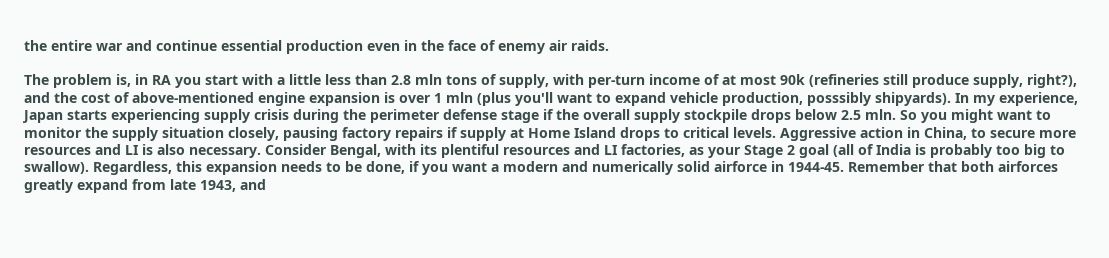the entire war and continue essential production even in the face of enemy air raids.

The problem is, in RA you start with a little less than 2.8 mln tons of supply, with per-turn income of at most 90k (refineries still produce supply, right?), and the cost of above-mentioned engine expansion is over 1 mln (plus you'll want to expand vehicle production, posssibly shipyards). In my experience, Japan starts experiencing supply crisis during the perimeter defense stage if the overall supply stockpile drops below 2.5 mln. So you might want to monitor the supply situation closely, pausing factory repairs if supply at Home Island drops to critical levels. Aggressive action in China, to secure more resources and LI is also necessary. Consider Bengal, with its plentiful resources and LI factories, as your Stage 2 goal (all of India is probably too big to swallow). Regardless, this expansion needs to be done, if you want a modern and numerically solid airforce in 1944-45. Remember that both airforces greatly expand from late 1943, and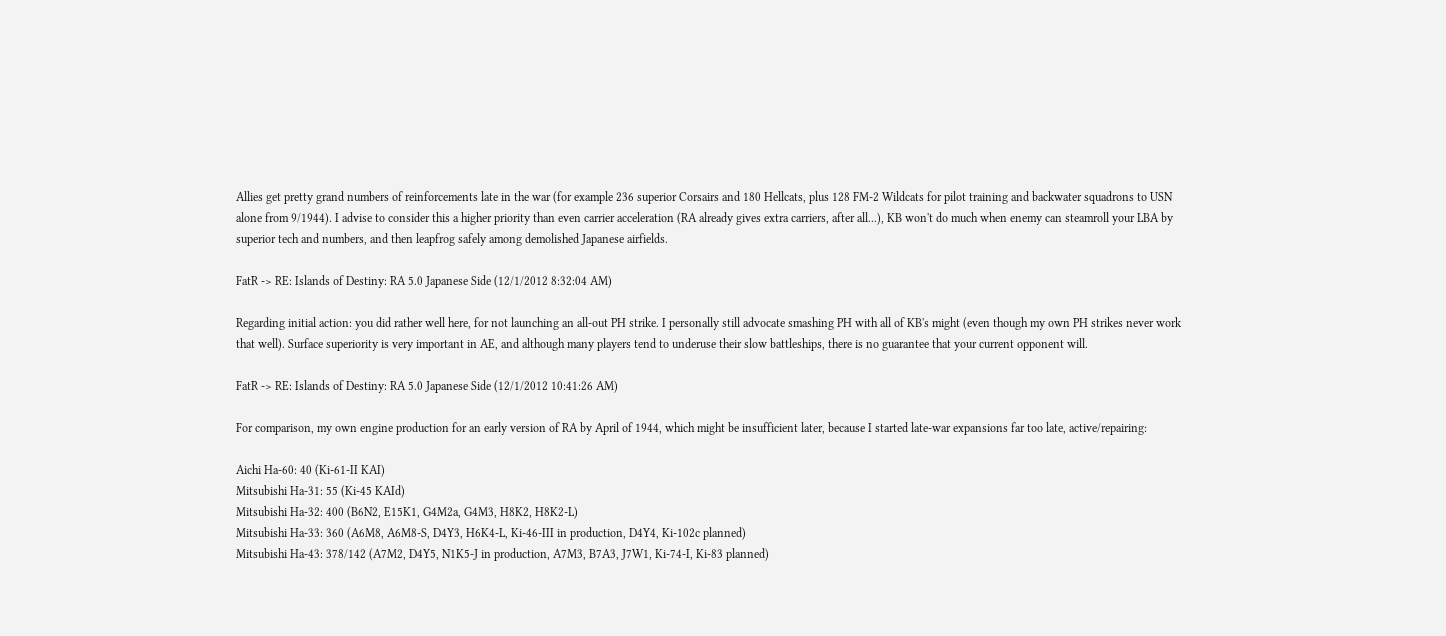Allies get pretty grand numbers of reinforcements late in the war (for example 236 superior Corsairs and 180 Hellcats, plus 128 FM-2 Wildcats for pilot training and backwater squadrons to USN alone from 9/1944). I advise to consider this a higher priority than even carrier acceleration (RA already gives extra carriers, after all...), KB won't do much when enemy can steamroll your LBA by superior tech and numbers, and then leapfrog safely among demolished Japanese airfields.

FatR -> RE: Islands of Destiny: RA 5.0 Japanese Side (12/1/2012 8:32:04 AM)

Regarding initial action: you did rather well here, for not launching an all-out PH strike. I personally still advocate smashing PH with all of KB's might (even though my own PH strikes never work that well). Surface superiority is very important in AE, and although many players tend to underuse their slow battleships, there is no guarantee that your current opponent will.

FatR -> RE: Islands of Destiny: RA 5.0 Japanese Side (12/1/2012 10:41:26 AM)

For comparison, my own engine production for an early version of RA by April of 1944, which might be insufficient later, because I started late-war expansions far too late, active/repairing:

Aichi Ha-60: 40 (Ki-61-II KAI)
Mitsubishi Ha-31: 55 (Ki-45 KAId)
Mitsubishi Ha-32: 400 (B6N2, E15K1, G4M2a, G4M3, H8K2, H8K2-L)
Mitsubishi Ha-33: 360 (A6M8, A6M8-S, D4Y3, H6K4-L, Ki-46-III in production, D4Y4, Ki-102c planned)
Mitsubishi Ha-43: 378/142 (A7M2, D4Y5, N1K5-J in production, A7M3, B7A3, J7W1, Ki-74-I, Ki-83 planned)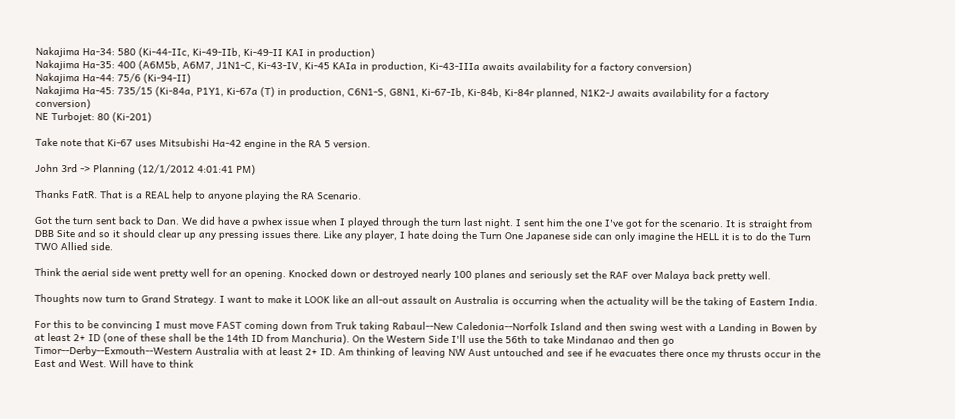Nakajima Ha-34: 580 (Ki-44-IIc, Ki-49-IIb, Ki-49-II KAI in production)
Nakajima Ha-35: 400 (A6M5b, A6M7, J1N1-C, Ki-43-IV, Ki-45 KAIa in production, Ki-43-IIIa awaits availability for a factory conversion)
Nakajima Ha-44: 75/6 (Ki-94-II)
Nakajima Ha-45: 735/15 (Ki-84a, P1Y1, Ki-67a (T) in production, C6N1-S, G8N1, Ki-67-Ib, Ki-84b, Ki-84r planned, N1K2-J awaits availability for a factory conversion)
NE Turbojet: 80 (Ki-201)

Take note that Ki-67 uses Mitsubishi Ha-42 engine in the RA 5 version.

John 3rd -> Planning (12/1/2012 4:01:41 PM)

Thanks FatR. That is a REAL help to anyone playing the RA Scenario.

Got the turn sent back to Dan. We did have a pwhex issue when I played through the turn last night. I sent him the one I've got for the scenario. It is straight from DBB Site and so it should clear up any pressing issues there. Like any player, I hate doing the Turn One Japanese side can only imagine the HELL it is to do the Turn TWO Allied side.

Think the aerial side went pretty well for an opening. Knocked down or destroyed nearly 100 planes and seriously set the RAF over Malaya back pretty well.

Thoughts now turn to Grand Strategy. I want to make it LOOK like an all-out assault on Australia is occurring when the actuality will be the taking of Eastern India.

For this to be convincing I must move FAST coming down from Truk taking Rabaul--New Caledonia--Norfolk Island and then swing west with a Landing in Bowen by at least 2+ ID (one of these shall be the 14th ID from Manchuria). On the Western Side I'll use the 56th to take Mindanao and then go Timor--Derby--Exmouth--Western Australia with at least 2+ ID. Am thinking of leaving NW Aust untouched and see if he evacuates there once my thrusts occur in the East and West. Will have to think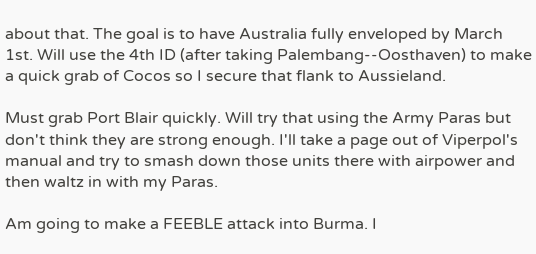about that. The goal is to have Australia fully enveloped by March 1st. Will use the 4th ID (after taking Palembang--Oosthaven) to make a quick grab of Cocos so I secure that flank to Aussieland.

Must grab Port Blair quickly. Will try that using the Army Paras but don't think they are strong enough. I'll take a page out of Viperpol's manual and try to smash down those units there with airpower and then waltz in with my Paras.

Am going to make a FEEBLE attack into Burma. I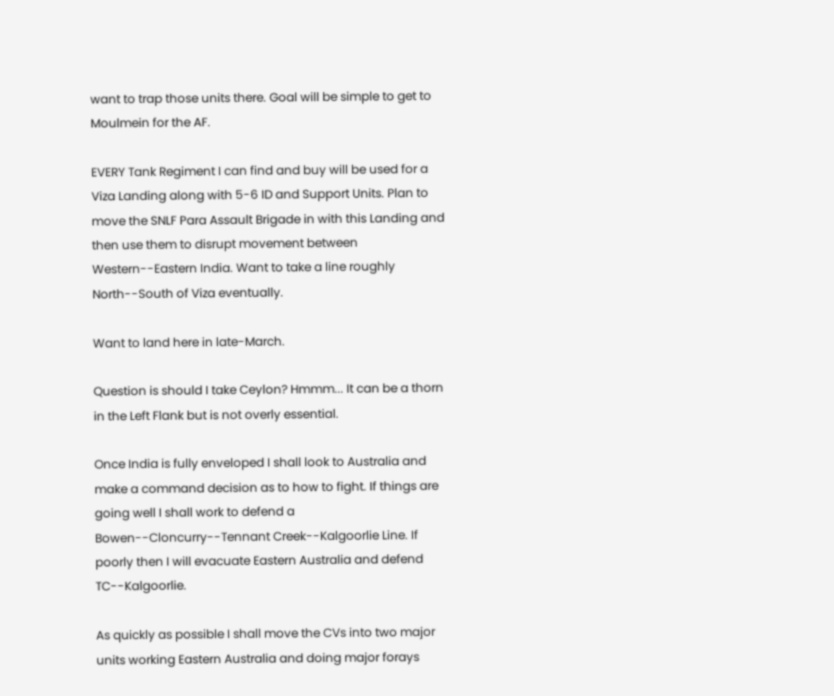want to trap those units there. Goal will be simple to get to Moulmein for the AF.

EVERY Tank Regiment I can find and buy will be used for a Viza Landing along with 5-6 ID and Support Units. Plan to move the SNLF Para Assault Brigade in with this Landing and then use them to disrupt movement between Western--Eastern India. Want to take a line roughly North--South of Viza eventually.

Want to land here in late-March.

Question is should I take Ceylon? Hmmm... It can be a thorn in the Left Flank but is not overly essential.

Once India is fully enveloped I shall look to Australia and make a command decision as to how to fight. If things are going well I shall work to defend a Bowen--Cloncurry--Tennant Creek--Kalgoorlie Line. If poorly then I will evacuate Eastern Australia and defend TC--Kalgoorlie.

As quickly as possible I shall move the CVs into two major units working Eastern Australia and doing major forays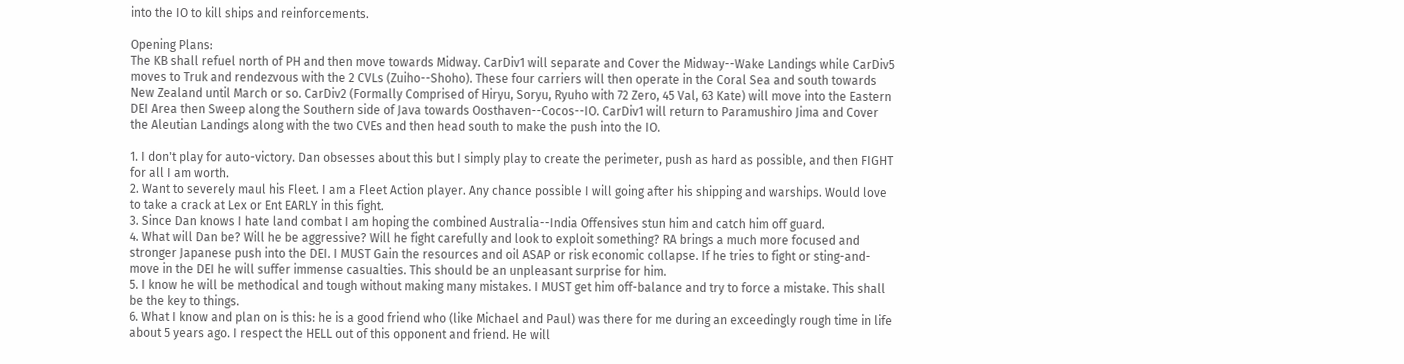into the IO to kill ships and reinforcements.

Opening Plans:
The KB shall refuel north of PH and then move towards Midway. CarDiv1 will separate and Cover the Midway--Wake Landings while CarDiv5 moves to Truk and rendezvous with the 2 CVLs (Zuiho--Shoho). These four carriers will then operate in the Coral Sea and south towards New Zealand until March or so. CarDiv2 (Formally Comprised of Hiryu, Soryu, Ryuho with 72 Zero, 45 Val, 63 Kate) will move into the Eastern DEI Area then Sweep along the Southern side of Java towards Oosthaven--Cocos--IO. CarDiv1 will return to Paramushiro Jima and Cover the Aleutian Landings along with the two CVEs and then head south to make the push into the IO.

1. I don't play for auto-victory. Dan obsesses about this but I simply play to create the perimeter, push as hard as possible, and then FIGHT for all I am worth.
2. Want to severely maul his Fleet. I am a Fleet Action player. Any chance possible I will going after his shipping and warships. Would love to take a crack at Lex or Ent EARLY in this fight.
3. Since Dan knows I hate land combat I am hoping the combined Australia--India Offensives stun him and catch him off guard.
4. What will Dan be? Will he be aggressive? Will he fight carefully and look to exploit something? RA brings a much more focused and stronger Japanese push into the DEI. I MUST Gain the resources and oil ASAP or risk economic collapse. If he tries to fight or sting-and-move in the DEI he will suffer immense casualties. This should be an unpleasant surprise for him.
5. I know he will be methodical and tough without making many mistakes. I MUST get him off-balance and try to force a mistake. This shall be the key to things.
6. What I know and plan on is this: he is a good friend who (like Michael and Paul) was there for me during an exceedingly rough time in life about 5 years ago. I respect the HELL out of this opponent and friend. He will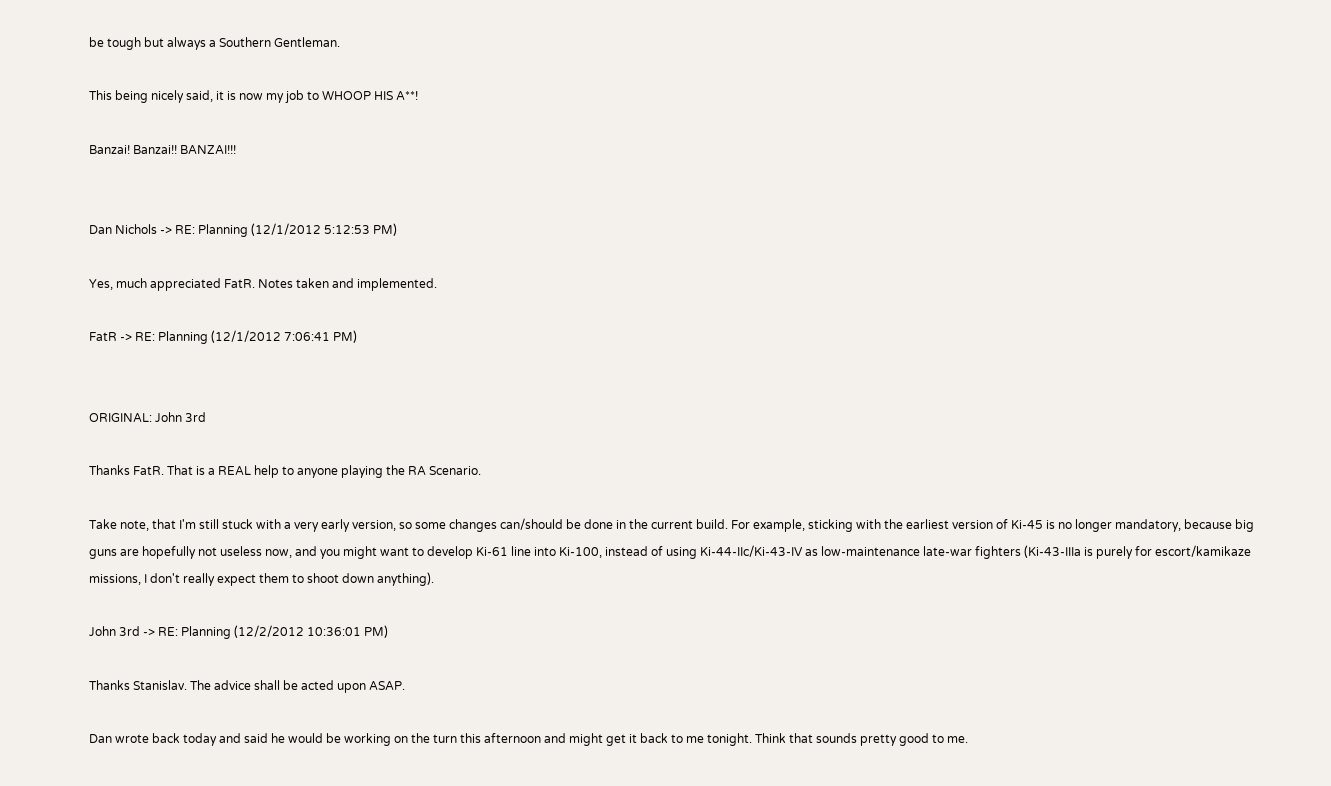be tough but always a Southern Gentleman.

This being nicely said, it is now my job to WHOOP HIS A**!

Banzai! Banzai!! BANZAI!!!


Dan Nichols -> RE: Planning (12/1/2012 5:12:53 PM)

Yes, much appreciated FatR. Notes taken and implemented.

FatR -> RE: Planning (12/1/2012 7:06:41 PM)


ORIGINAL: John 3rd

Thanks FatR. That is a REAL help to anyone playing the RA Scenario.

Take note, that I'm still stuck with a very early version, so some changes can/should be done in the current build. For example, sticking with the earliest version of Ki-45 is no longer mandatory, because big guns are hopefully not useless now, and you might want to develop Ki-61 line into Ki-100, instead of using Ki-44-IIc/Ki-43-IV as low-maintenance late-war fighters (Ki-43-IIIa is purely for escort/kamikaze missions, I don't really expect them to shoot down anything).

John 3rd -> RE: Planning (12/2/2012 10:36:01 PM)

Thanks Stanislav. The advice shall be acted upon ASAP.

Dan wrote back today and said he would be working on the turn this afternoon and might get it back to me tonight. Think that sounds pretty good to me.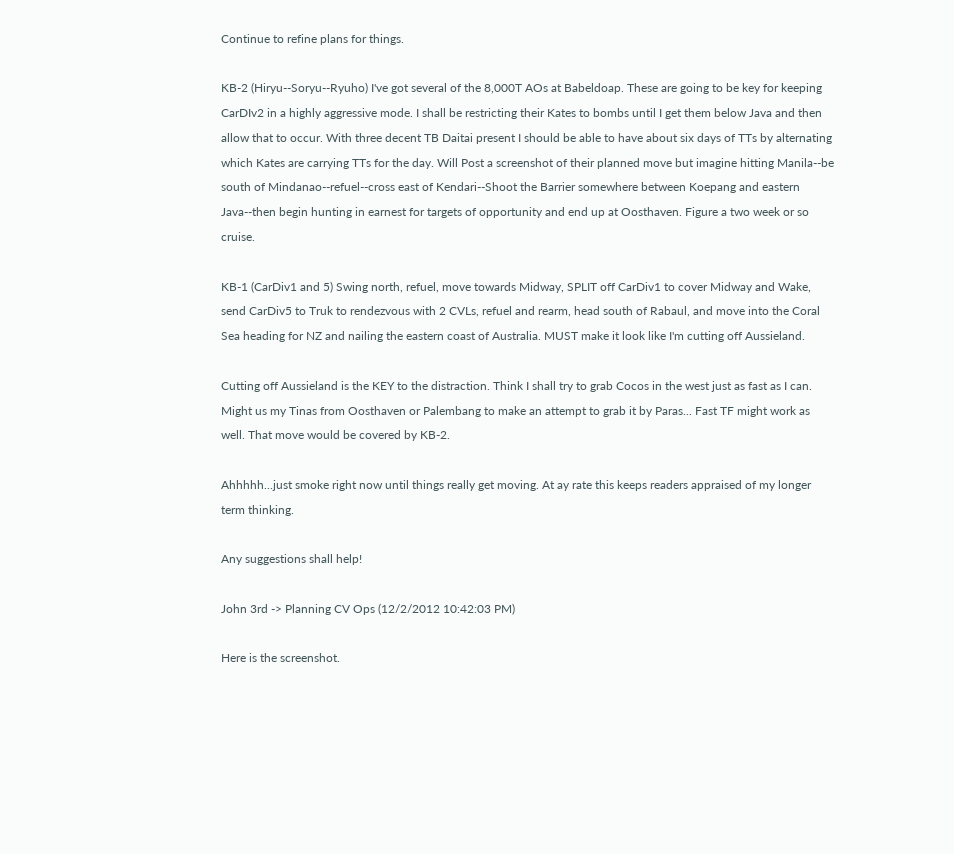Continue to refine plans for things.

KB-2 (Hiryu--Soryu--Ryuho) I've got several of the 8,000T AOs at Babeldoap. These are going to be key for keeping CarDIv2 in a highly aggressive mode. I shall be restricting their Kates to bombs until I get them below Java and then allow that to occur. With three decent TB Daitai present I should be able to have about six days of TTs by alternating which Kates are carrying TTs for the day. Will Post a screenshot of their planned move but imagine hitting Manila--be south of Mindanao--refuel--cross east of Kendari--Shoot the Barrier somewhere between Koepang and eastern Java--then begin hunting in earnest for targets of opportunity and end up at Oosthaven. Figure a two week or so cruise.

KB-1 (CarDiv1 and 5) Swing north, refuel, move towards Midway, SPLIT off CarDiv1 to cover Midway and Wake, send CarDiv5 to Truk to rendezvous with 2 CVLs, refuel and rearm, head south of Rabaul, and move into the Coral Sea heading for NZ and nailing the eastern coast of Australia. MUST make it look like I'm cutting off Aussieland.

Cutting off Aussieland is the KEY to the distraction. Think I shall try to grab Cocos in the west just as fast as I can. Might us my Tinas from Oosthaven or Palembang to make an attempt to grab it by Paras... Fast TF might work as well. That move would be covered by KB-2.

Ahhhhh...just smoke right now until things really get moving. At ay rate this keeps readers appraised of my longer term thinking.

Any suggestions shall help!

John 3rd -> Planning CV Ops (12/2/2012 10:42:03 PM)

Here is the screenshot.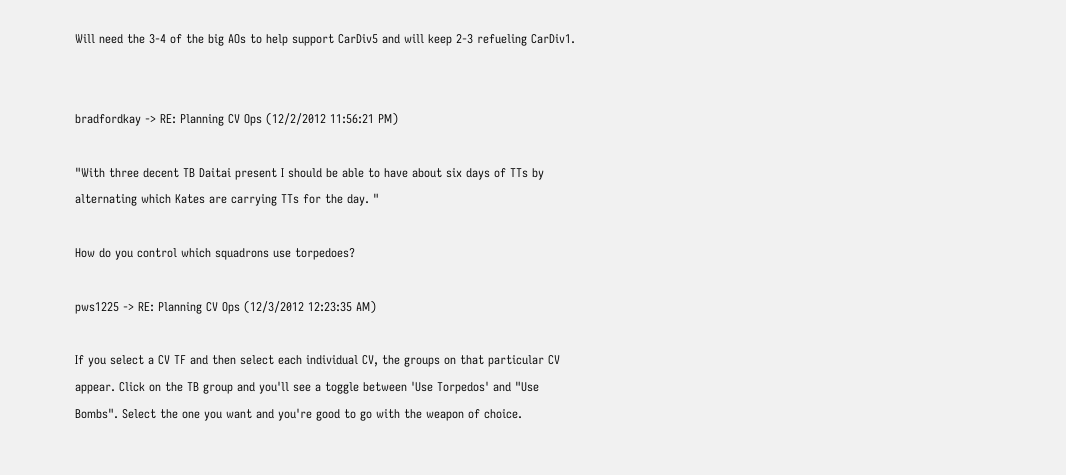Will need the 3-4 of the big AOs to help support CarDiv5 and will keep 2-3 refueling CarDiv1.


bradfordkay -> RE: Planning CV Ops (12/2/2012 11:56:21 PM)

"With three decent TB Daitai present I should be able to have about six days of TTs by alternating which Kates are carrying TTs for the day. "

How do you control which squadrons use torpedoes?

pws1225 -> RE: Planning CV Ops (12/3/2012 12:23:35 AM)

If you select a CV TF and then select each individual CV, the groups on that particular CV appear. Click on the TB group and you'll see a toggle between 'Use Torpedos' and "Use Bombs". Select the one you want and you're good to go with the weapon of choice.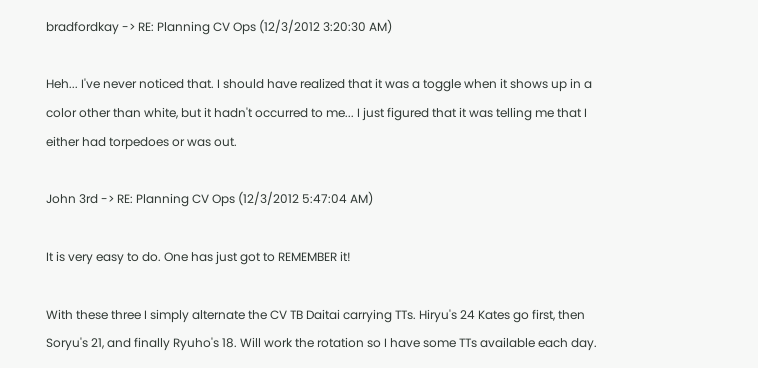bradfordkay -> RE: Planning CV Ops (12/3/2012 3:20:30 AM)

Heh... I've never noticed that. I should have realized that it was a toggle when it shows up in a color other than white, but it hadn't occurred to me... I just figured that it was telling me that I either had torpedoes or was out.

John 3rd -> RE: Planning CV Ops (12/3/2012 5:47:04 AM)

It is very easy to do. One has just got to REMEMBER it!

With these three I simply alternate the CV TB Daitai carrying TTs. Hiryu's 24 Kates go first, then Soryu's 21, and finally Ryuho's 18. Will work the rotation so I have some TTs available each day.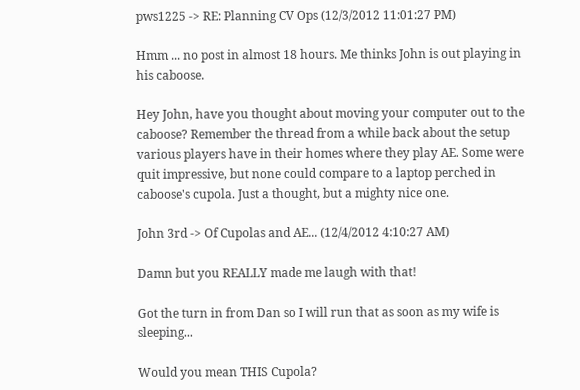pws1225 -> RE: Planning CV Ops (12/3/2012 11:01:27 PM)

Hmm ... no post in almost 18 hours. Me thinks John is out playing in his caboose.

Hey John, have you thought about moving your computer out to the caboose? Remember the thread from a while back about the setup various players have in their homes where they play AE. Some were quit impressive, but none could compare to a laptop perched in caboose's cupola. Just a thought, but a mighty nice one.

John 3rd -> Of Cupolas and AE... (12/4/2012 4:10:27 AM)

Damn but you REALLY made me laugh with that!

Got the turn in from Dan so I will run that as soon as my wife is sleeping...

Would you mean THIS Cupola?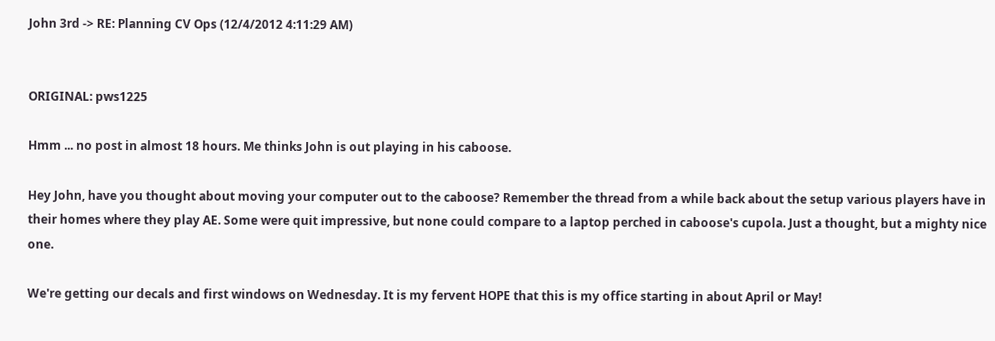John 3rd -> RE: Planning CV Ops (12/4/2012 4:11:29 AM)


ORIGINAL: pws1225

Hmm ... no post in almost 18 hours. Me thinks John is out playing in his caboose.

Hey John, have you thought about moving your computer out to the caboose? Remember the thread from a while back about the setup various players have in their homes where they play AE. Some were quit impressive, but none could compare to a laptop perched in caboose's cupola. Just a thought, but a mighty nice one.

We're getting our decals and first windows on Wednesday. It is my fervent HOPE that this is my office starting in about April or May!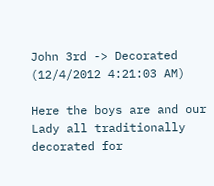John 3rd -> Decorated (12/4/2012 4:21:03 AM)

Here the boys are and our Lady all traditionally decorated for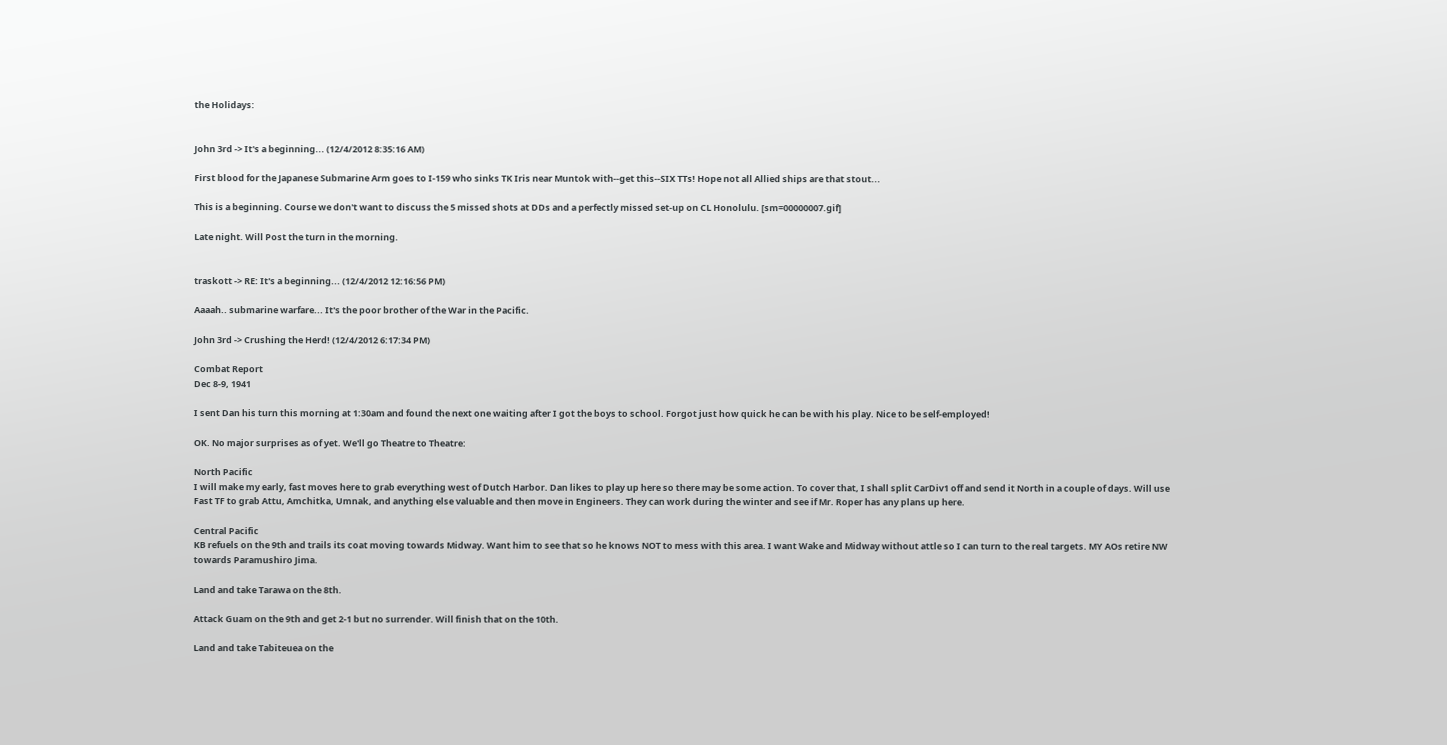the Holidays:


John 3rd -> It's a beginning... (12/4/2012 8:35:16 AM)

First blood for the Japanese Submarine Arm goes to I-159 who sinks TK Iris near Muntok with--get this--SIX TTs! Hope not all Allied ships are that stout...

This is a beginning. Course we don't want to discuss the 5 missed shots at DDs and a perfectly missed set-up on CL Honolulu. [sm=00000007.gif]

Late night. Will Post the turn in the morning.


traskott -> RE: It's a beginning... (12/4/2012 12:16:56 PM)

Aaaah.. submarine warfare... It's the poor brother of the War in the Pacific.

John 3rd -> Crushing the Herd! (12/4/2012 6:17:34 PM)

Combat Report
Dec 8-9, 1941

I sent Dan his turn this morning at 1:30am and found the next one waiting after I got the boys to school. Forgot just how quick he can be with his play. Nice to be self-employed!

OK. No major surprises as of yet. We'll go Theatre to Theatre:

North Pacific
I will make my early, fast moves here to grab everything west of Dutch Harbor. Dan likes to play up here so there may be some action. To cover that, I shall split CarDiv1 off and send it North in a couple of days. Will use Fast TF to grab Attu, Amchitka, Umnak, and anything else valuable and then move in Engineers. They can work during the winter and see if Mr. Roper has any plans up here.

Central Pacific
KB refuels on the 9th and trails its coat moving towards Midway. Want him to see that so he knows NOT to mess with this area. I want Wake and Midway without attle so I can turn to the real targets. MY AOs retire NW towards Paramushiro Jima.

Land and take Tarawa on the 8th.

Attack Guam on the 9th and get 2-1 but no surrender. Will finish that on the 10th.

Land and take Tabiteuea on the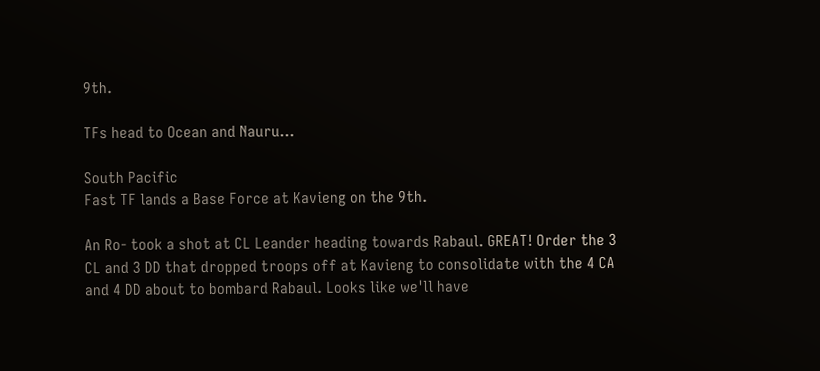9th.

TFs head to Ocean and Nauru...

South Pacific
Fast TF lands a Base Force at Kavieng on the 9th.

An Ro- took a shot at CL Leander heading towards Rabaul. GREAT! Order the 3 CL and 3 DD that dropped troops off at Kavieng to consolidate with the 4 CA and 4 DD about to bombard Rabaul. Looks like we'll have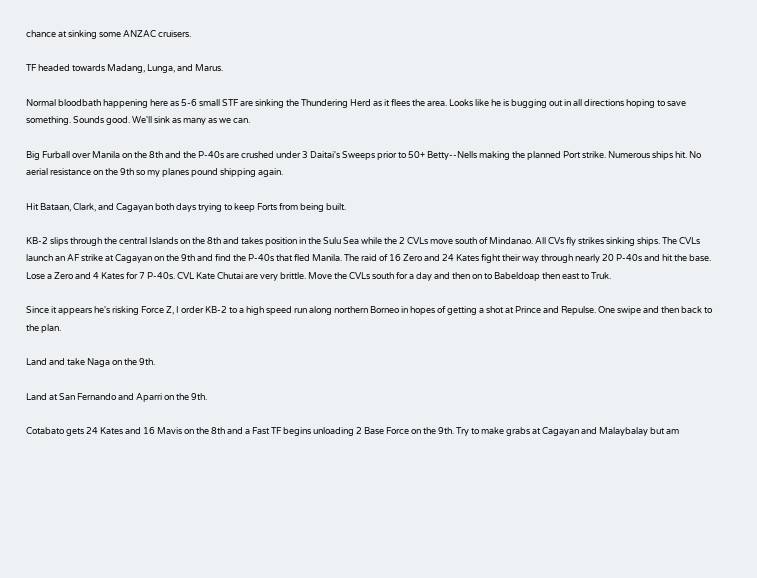chance at sinking some ANZAC cruisers.

TF headed towards Madang, Lunga, and Marus.

Normal bloodbath happening here as 5-6 small STF are sinking the Thundering Herd as it flees the area. Looks like he is bugging out in all directions hoping to save something. Sounds good. We'll sink as many as we can.

Big Furball over Manila on the 8th and the P-40s are crushed under 3 Daitai's Sweeps prior to 50+ Betty--Nells making the planned Port strike. Numerous ships hit. No aerial resistance on the 9th so my planes pound shipping again.

Hit Bataan, Clark, and Cagayan both days trying to keep Forts from being built.

KB-2 slips through the central Islands on the 8th and takes position in the Sulu Sea while the 2 CVLs move south of Mindanao. All CVs fly strikes sinking ships. The CVLs launch an AF strike at Cagayan on the 9th and find the P-40s that fled Manila. The raid of 16 Zero and 24 Kates fight their way through nearly 20 P-40s and hit the base. Lose a Zero and 4 Kates for 7 P-40s. CVL Kate Chutai are very brittle. Move the CVLs south for a day and then on to Babeldoap then east to Truk.

Since it appears he's risking Force Z, I order KB-2 to a high speed run along northern Borneo in hopes of getting a shot at Prince and Repulse. One swipe and then back to the plan.

Land and take Naga on the 9th.

Land at San Fernando and Aparri on the 9th.

Cotabato gets 24 Kates and 16 Mavis on the 8th and a Fast TF begins unloading 2 Base Force on the 9th. Try to make grabs at Cagayan and Malaybalay but am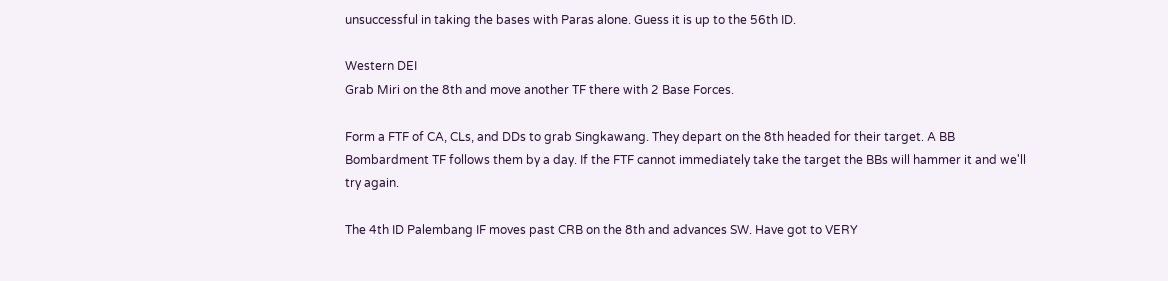unsuccessful in taking the bases with Paras alone. Guess it is up to the 56th ID.

Western DEI
Grab Miri on the 8th and move another TF there with 2 Base Forces.

Form a FTF of CA, CLs, and DDs to grab Singkawang. They depart on the 8th headed for their target. A BB Bombardment TF follows them by a day. If the FTF cannot immediately take the target the BBs will hammer it and we'll try again.

The 4th ID Palembang IF moves past CRB on the 8th and advances SW. Have got to VERY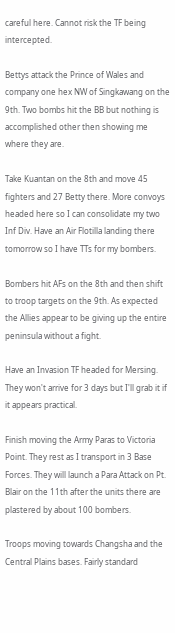careful here. Cannot risk the TF being intercepted.

Bettys attack the Prince of Wales and company one hex NW of Singkawang on the 9th. Two bombs hit the BB but nothing is accomplished other then showing me where they are.

Take Kuantan on the 8th and move 45 fighters and 27 Betty there. More convoys headed here so I can consolidate my two Inf Div. Have an Air Flotilla landing there tomorrow so I have TTs for my bombers.

Bombers hit AFs on the 8th and then shift to troop targets on the 9th. As expected the Allies appear to be giving up the entire peninsula without a fight.

Have an Invasion TF headed for Mersing. They won't arrive for 3 days but I'll grab it if it appears practical.

Finish moving the Army Paras to Victoria Point. They rest as I transport in 3 Base Forces. They will launch a Para Attack on Pt. Blair on the 11th after the units there are plastered by about 100 bombers.

Troops moving towards Changsha and the Central Plains bases. Fairly standard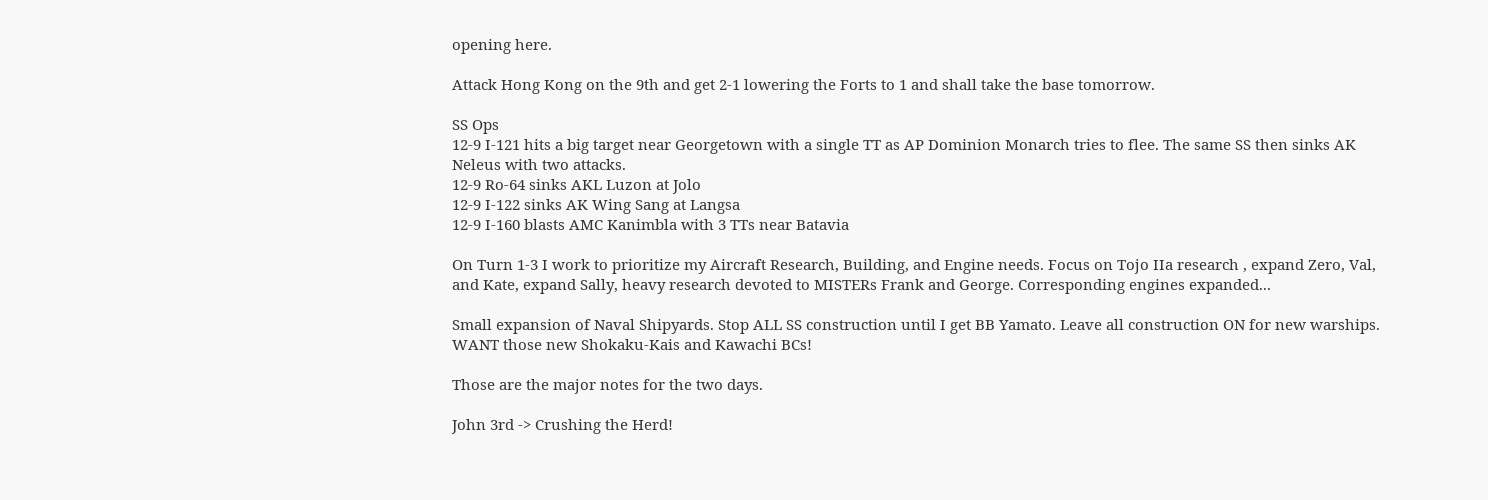opening here.

Attack Hong Kong on the 9th and get 2-1 lowering the Forts to 1 and shall take the base tomorrow.

SS Ops
12-9 I-121 hits a big target near Georgetown with a single TT as AP Dominion Monarch tries to flee. The same SS then sinks AK Neleus with two attacks.
12-9 Ro-64 sinks AKL Luzon at Jolo
12-9 I-122 sinks AK Wing Sang at Langsa
12-9 I-160 blasts AMC Kanimbla with 3 TTs near Batavia

On Turn 1-3 I work to prioritize my Aircraft Research, Building, and Engine needs. Focus on Tojo IIa research , expand Zero, Val, and Kate, expand Sally, heavy research devoted to MISTERs Frank and George. Corresponding engines expanded...

Small expansion of Naval Shipyards. Stop ALL SS construction until I get BB Yamato. Leave all construction ON for new warships. WANT those new Shokaku-Kais and Kawachi BCs!

Those are the major notes for the two days.

John 3rd -> Crushing the Herd!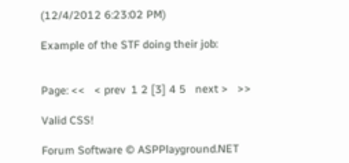(12/4/2012 6:23:02 PM)

Example of the STF doing their job:


Page: <<   < prev  1 2 [3] 4 5   next >   >>

Valid CSS!

Forum Software © ASPPlayground.NET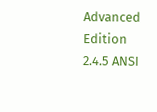Advanced Edition 2.4.5 ANSI